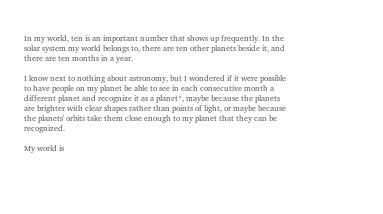In my world, ten is an important number that shows up frequently. In the solar system my world belongs to, there are ten other planets beside it, and there are ten months in a year.

I know next to nothing about astronomy, but I wondered if it were possible to have people on my planet be able to see in each consecutive month a different planet and recognize it as a planet*, maybe because the planets are brighter with clear shapes rather than points of light, or maybe because the planets' orbits take them close enough to my planet that they can be recognized.

My world is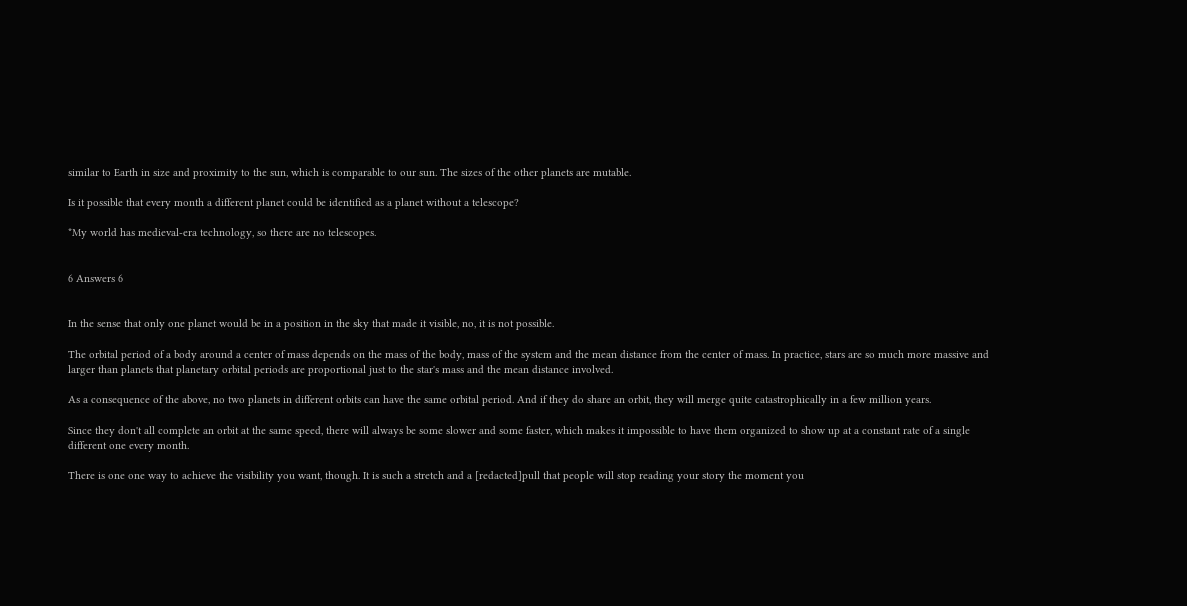similar to Earth in size and proximity to the sun, which is comparable to our sun. The sizes of the other planets are mutable.

Is it possible that every month a different planet could be identified as a planet without a telescope?

*My world has medieval-era technology, so there are no telescopes.


6 Answers 6


In the sense that only one planet would be in a position in the sky that made it visible, no, it is not possible.

The orbital period of a body around a center of mass depends on the mass of the body, mass of the system and the mean distance from the center of mass. In practice, stars are so much more massive and larger than planets that planetary orbital periods are proportional just to the star's mass and the mean distance involved.

As a consequence of the above, no two planets in different orbits can have the same orbital period. And if they do share an orbit, they will merge quite catastrophically in a few million years.

Since they don't all complete an orbit at the same speed, there will always be some slower and some faster, which makes it impossible to have them organized to show up at a constant rate of a single different one every month.

There is one one way to achieve the visibility you want, though. It is such a stretch and a [redacted]pull that people will stop reading your story the moment you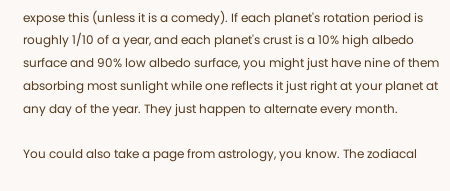expose this (unless it is a comedy). If each planet's rotation period is roughly 1/10 of a year, and each planet's crust is a 10% high albedo surface and 90% low albedo surface, you might just have nine of them absorbing most sunlight while one reflects it just right at your planet at any day of the year. They just happen to alternate every month.

You could also take a page from astrology, you know. The zodiacal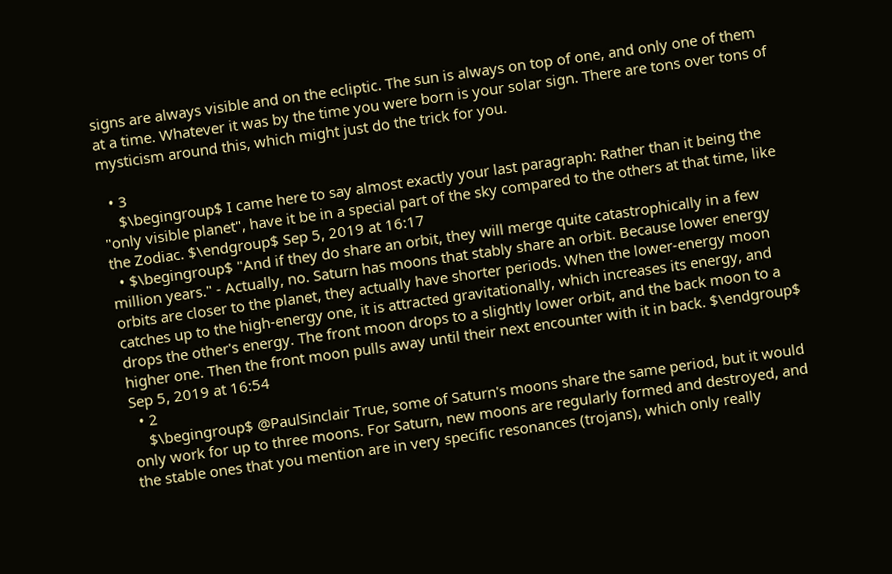signs are always visible and on the ecliptic. The sun is always on top of one, and only one of them at a time. Whatever it was by the time you were born is your solar sign. There are tons over tons of mysticism around this, which might just do the trick for you.

  • 3
    $\begingroup$ I came here to say almost exactly your last paragraph: Rather than it being the "only visible planet", have it be in a special part of the sky compared to the others at that time, like the Zodiac. $\endgroup$ Sep 5, 2019 at 16:17
  • $\begingroup$ "And if they do share an orbit, they will merge quite catastrophically in a few million years." - Actually, no. Saturn has moons that stably share an orbit. Because lower energy orbits are closer to the planet, they actually have shorter periods. When the lower-energy moon catches up to the high-energy one, it is attracted gravitationally, which increases its energy, and drops the other's energy. The front moon drops to a slightly lower orbit, and the back moon to a higher one. Then the front moon pulls away until their next encounter with it in back. $\endgroup$ Sep 5, 2019 at 16:54
  • 2
    $\begingroup$ @PaulSinclair True, some of Saturn's moons share the same period, but it would only work for up to three moons. For Saturn, new moons are regularly formed and destroyed, and the stable ones that you mention are in very specific resonances (trojans), which only really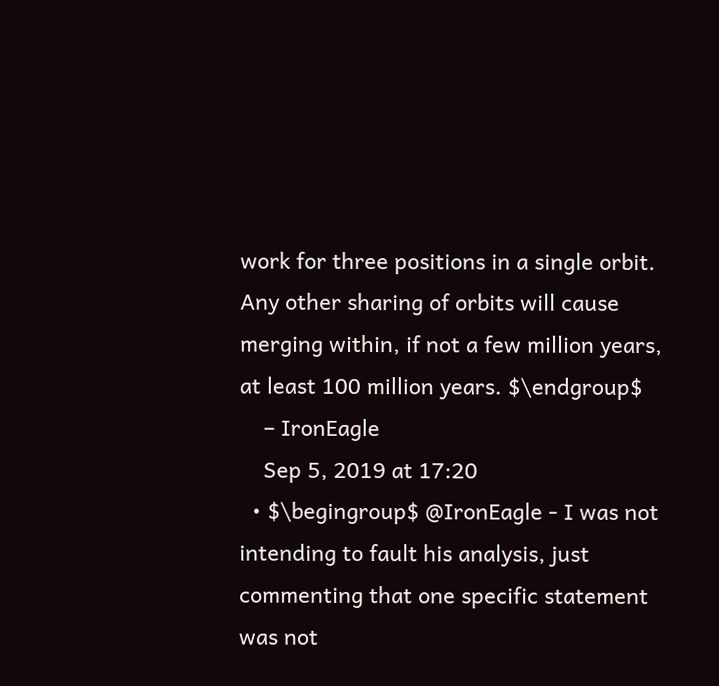work for three positions in a single orbit. Any other sharing of orbits will cause merging within, if not a few million years, at least 100 million years. $\endgroup$
    – IronEagle
    Sep 5, 2019 at 17:20
  • $\begingroup$ @IronEagle - I was not intending to fault his analysis, just commenting that one specific statement was not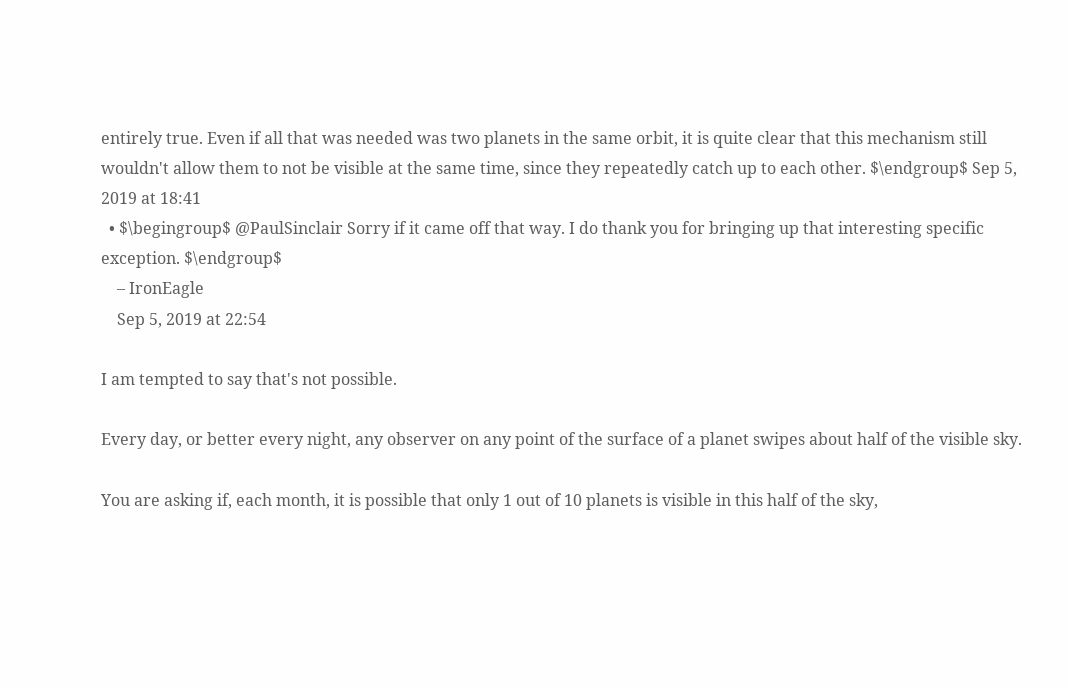entirely true. Even if all that was needed was two planets in the same orbit, it is quite clear that this mechanism still wouldn't allow them to not be visible at the same time, since they repeatedly catch up to each other. $\endgroup$ Sep 5, 2019 at 18:41
  • $\begingroup$ @PaulSinclair Sorry if it came off that way. I do thank you for bringing up that interesting specific exception. $\endgroup$
    – IronEagle
    Sep 5, 2019 at 22:54

I am tempted to say that's not possible.

Every day, or better every night, any observer on any point of the surface of a planet swipes about half of the visible sky.

You are asking if, each month, it is possible that only 1 out of 10 planets is visible in this half of the sky,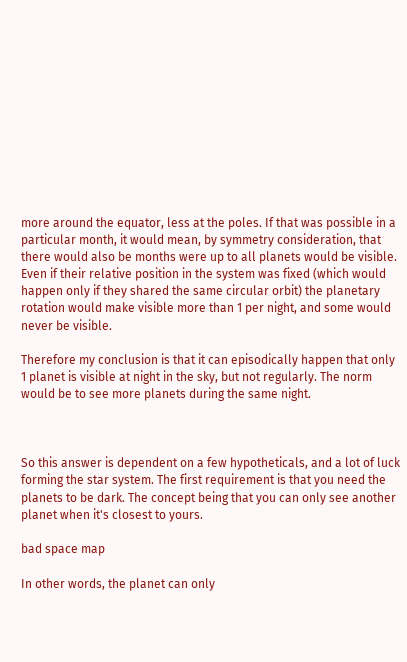more around the equator, less at the poles. If that was possible in a particular month, it would mean, by symmetry consideration, that there would also be months were up to all planets would be visible. Even if their relative position in the system was fixed (which would happen only if they shared the same circular orbit) the planetary rotation would make visible more than 1 per night, and some would never be visible.

Therefore my conclusion is that it can episodically happen that only 1 planet is visible at night in the sky, but not regularly. The norm would be to see more planets during the same night.



So this answer is dependent on a few hypotheticals, and a lot of luck forming the star system. The first requirement is that you need the planets to be dark. The concept being that you can only see another planet when it's closest to yours.

bad space map

In other words, the planet can only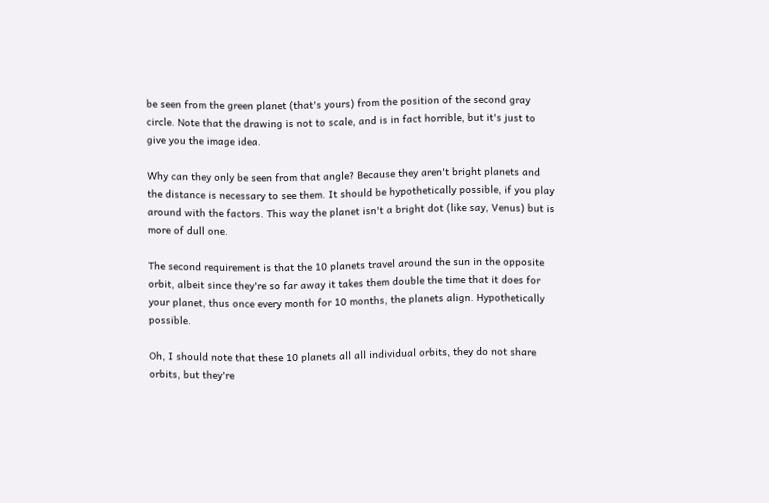be seen from the green planet (that's yours) from the position of the second gray circle. Note that the drawing is not to scale, and is in fact horrible, but it's just to give you the image idea.

Why can they only be seen from that angle? Because they aren't bright planets and the distance is necessary to see them. It should be hypothetically possible, if you play around with the factors. This way the planet isn't a bright dot (like say, Venus) but is more of dull one.

The second requirement is that the 10 planets travel around the sun in the opposite orbit, albeit since they're so far away it takes them double the time that it does for your planet, thus once every month for 10 months, the planets align. Hypothetically possible.

Oh, I should note that these 10 planets all all individual orbits, they do not share orbits, but they're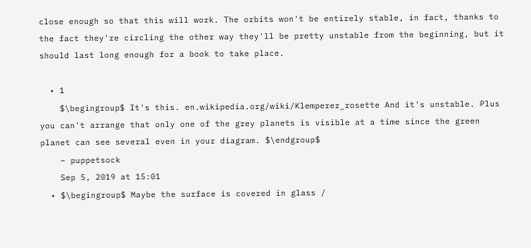close enough so that this will work. The orbits won't be entirely stable, in fact, thanks to the fact they're circling the other way they'll be pretty unstable from the beginning, but it should last long enough for a book to take place.

  • 1
    $\begingroup$ It's this. en.wikipedia.org/wiki/Klemperer_rosette And it's unstable. Plus you can't arrange that only one of the grey planets is visible at a time since the green planet can see several even in your diagram. $\endgroup$
    – puppetsock
    Sep 5, 2019 at 15:01
  • $\begingroup$ Maybe the surface is covered in glass /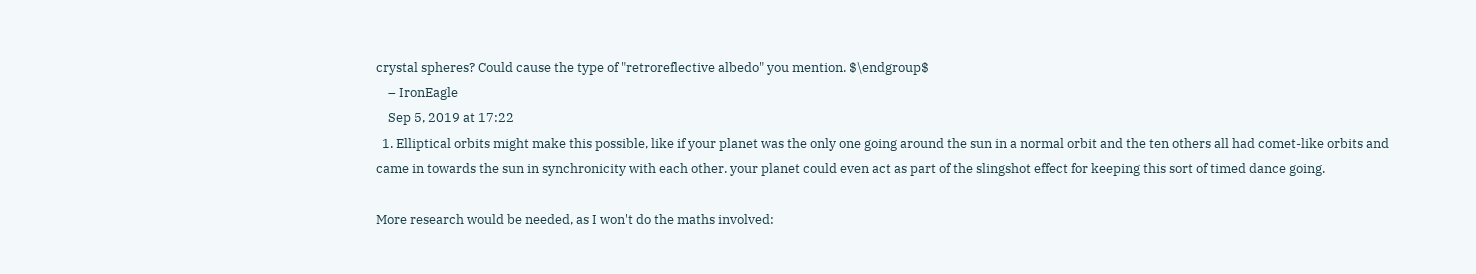crystal spheres? Could cause the type of "retroreflective albedo" you mention. $\endgroup$
    – IronEagle
    Sep 5, 2019 at 17:22
  1. Elliptical orbits might make this possible, like if your planet was the only one going around the sun in a normal orbit and the ten others all had comet-like orbits and came in towards the sun in synchronicity with each other. your planet could even act as part of the slingshot effect for keeping this sort of timed dance going.

More research would be needed, as I won't do the maths involved: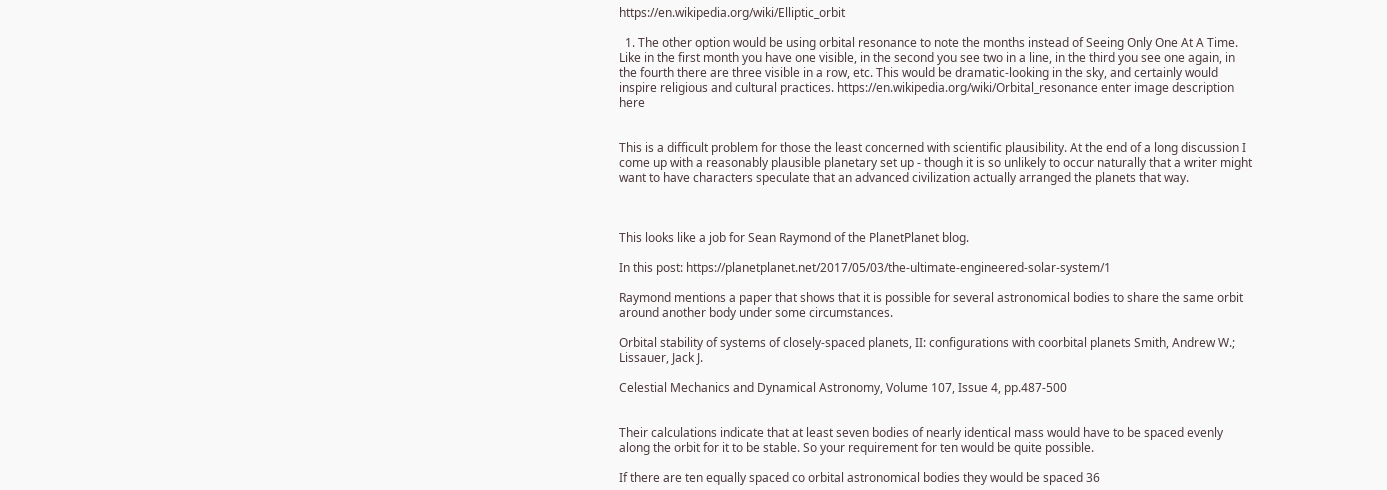https://en.wikipedia.org/wiki/Elliptic_orbit

  1. The other option would be using orbital resonance to note the months instead of Seeing Only One At A Time. Like in the first month you have one visible, in the second you see two in a line, in the third you see one again, in the fourth there are three visible in a row, etc. This would be dramatic-looking in the sky, and certainly would inspire religious and cultural practices. https://en.wikipedia.org/wiki/Orbital_resonance enter image description here


This is a difficult problem for those the least concerned with scientific plausibility. At the end of a long discussion I come up with a reasonably plausible planetary set up - though it is so unlikely to occur naturally that a writer might want to have characters speculate that an advanced civilization actually arranged the planets that way.



This looks like a job for Sean Raymond of the PlanetPlanet blog.

In this post: https://planetplanet.net/2017/05/03/the-ultimate-engineered-solar-system/1

Raymond mentions a paper that shows that it is possible for several astronomical bodies to share the same orbit around another body under some circumstances.

Orbital stability of systems of closely-spaced planets, II: configurations with coorbital planets Smith, Andrew W.; Lissauer, Jack J.

Celestial Mechanics and Dynamical Astronomy, Volume 107, Issue 4, pp.487-500


Their calculations indicate that at least seven bodies of nearly identical mass would have to be spaced evenly along the orbit for it to be stable. So your requirement for ten would be quite possible.

If there are ten equally spaced co orbital astronomical bodies they would be spaced 36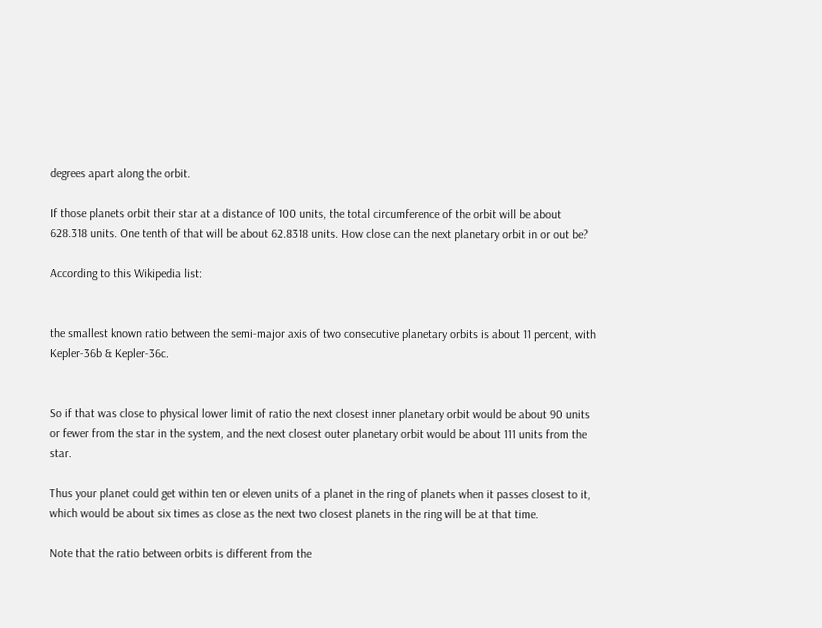degrees apart along the orbit.

If those planets orbit their star at a distance of 100 units, the total circumference of the orbit will be about 628.318 units. One tenth of that will be about 62.8318 units. How close can the next planetary orbit in or out be?

According to this Wikipedia list:


the smallest known ratio between the semi-major axis of two consecutive planetary orbits is about 11 percent, with Kepler-36b & Kepler-36c.


So if that was close to physical lower limit of ratio the next closest inner planetary orbit would be about 90 units or fewer from the star in the system, and the next closest outer planetary orbit would be about 111 units from the star.

Thus your planet could get within ten or eleven units of a planet in the ring of planets when it passes closest to it, which would be about six times as close as the next two closest planets in the ring will be at that time.

Note that the ratio between orbits is different from the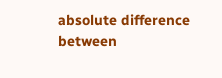absolute difference between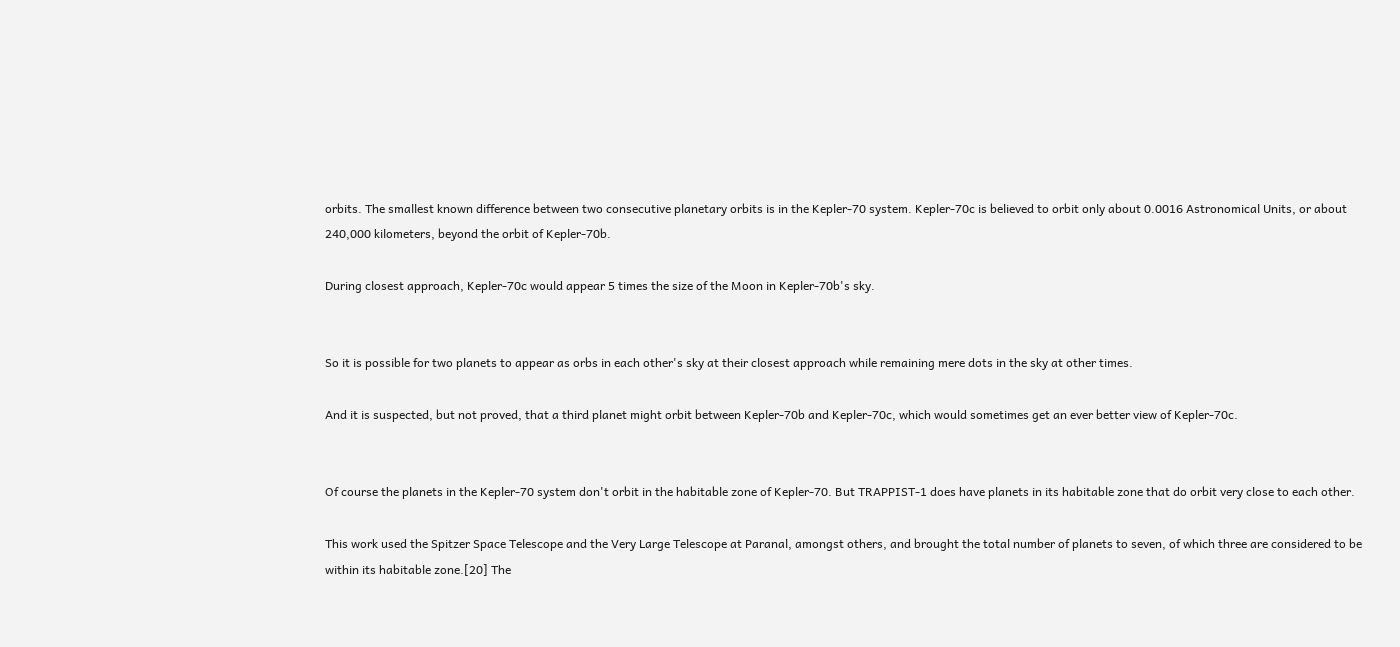orbits. The smallest known difference between two consecutive planetary orbits is in the Kepler-70 system. Kepler-70c is believed to orbit only about 0.0016 Astronomical Units, or about 240,000 kilometers, beyond the orbit of Kepler-70b.

During closest approach, Kepler-70c would appear 5 times the size of the Moon in Kepler-70b's sky.


So it is possible for two planets to appear as orbs in each other's sky at their closest approach while remaining mere dots in the sky at other times.

And it is suspected, but not proved, that a third planet might orbit between Kepler-70b and Kepler-70c, which would sometimes get an ever better view of Kepler-70c.


Of course the planets in the Kepler-70 system don't orbit in the habitable zone of Kepler-70. But TRAPPIST-1 does have planets in its habitable zone that do orbit very close to each other.

This work used the Spitzer Space Telescope and the Very Large Telescope at Paranal, amongst others, and brought the total number of planets to seven, of which three are considered to be within its habitable zone.[20] The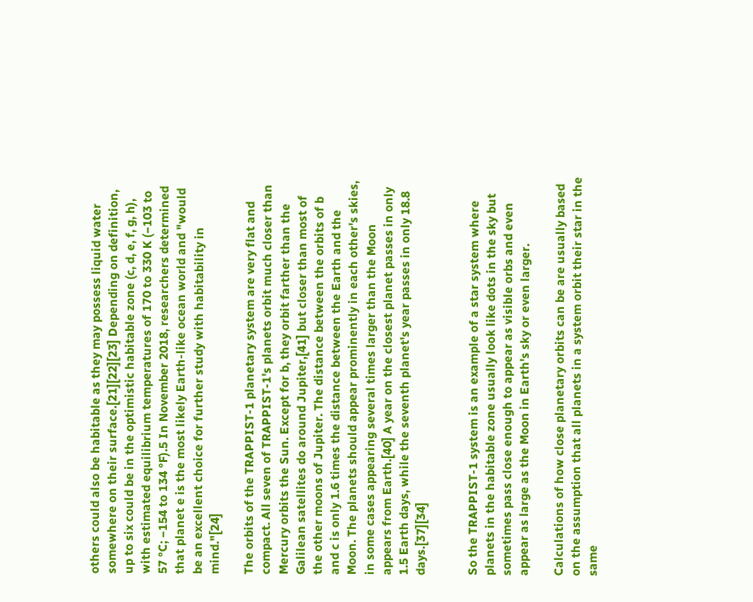others could also be habitable as they may possess liquid water somewhere on their surface.[21][22][23] Depending on definition, up to six could be in the optimistic habitable zone (c, d, e, f, g, h), with estimated equilibrium temperatures of 170 to 330 K (−103 to 57 °C; −154 to 134 °F).5 In November 2018, researchers determined that planet e is the most likely Earth-like ocean world and "would be an excellent choice for further study with habitability in mind."[24]

The orbits of the TRAPPIST-1 planetary system are very flat and compact. All seven of TRAPPIST-1's planets orbit much closer than Mercury orbits the Sun. Except for b, they orbit farther than the Galilean satellites do around Jupiter,[41] but closer than most of the other moons of Jupiter. The distance between the orbits of b and c is only 1.6 times the distance between the Earth and the Moon. The planets should appear prominently in each other's skies, in some cases appearing several times larger than the Moon appears from Earth.[40] A year on the closest planet passes in only 1.5 Earth days, while the seventh planet's year passes in only 18.8 days.[37][34]


So the TRAPPIST-1 system is an example of a star system where planets in the habitable zone usually look like dots in the sky but sometimes pass close enough to appear as visible orbs and even appear as large as the Moon in Earth's sky or even larger.

Calculations of how close planetary orbits can be are usually based on the assumption that all planets in a system orbit their star in the same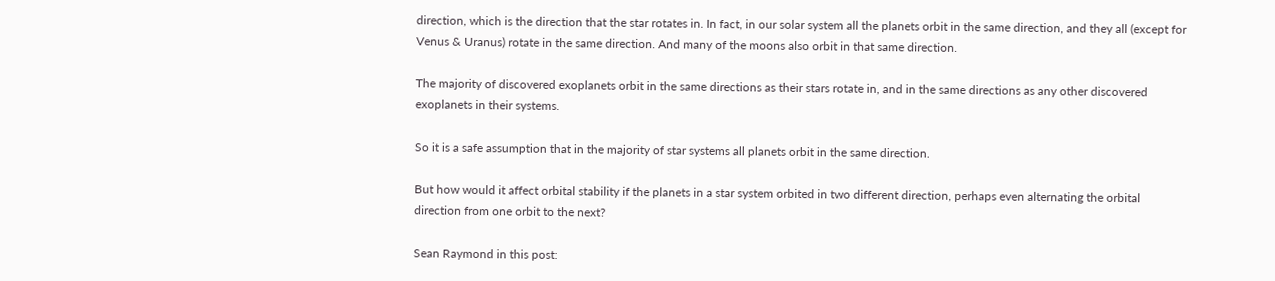direction, which is the direction that the star rotates in. In fact, in our solar system all the planets orbit in the same direction, and they all (except for Venus & Uranus) rotate in the same direction. And many of the moons also orbit in that same direction.

The majority of discovered exoplanets orbit in the same directions as their stars rotate in, and in the same directions as any other discovered exoplanets in their systems.

So it is a safe assumption that in the majority of star systems all planets orbit in the same direction.

But how would it affect orbital stability if the planets in a star system orbited in two different direction, perhaps even alternating the orbital direction from one orbit to the next?

Sean Raymond in this post: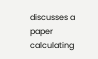discusses a paper calculating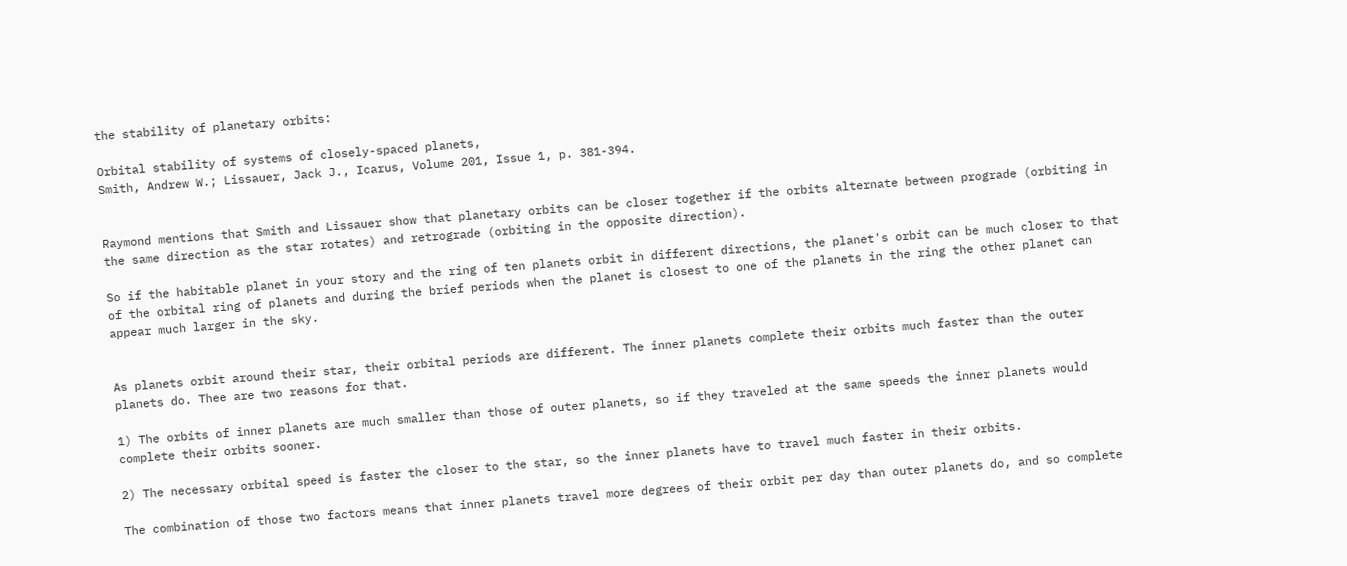the stability of planetary orbits:

Orbital stability of systems of closely-spaced planets,
Smith, Andrew W.; Lissauer, Jack J., Icarus, Volume 201, Issue 1, p. 381-394.


Raymond mentions that Smith and Lissauer show that planetary orbits can be closer together if the orbits alternate between prograde (orbiting in the same direction as the star rotates) and retrograde (orbiting in the opposite direction).

So if the habitable planet in your story and the ring of ten planets orbit in different directions, the planet's orbit can be much closer to that of the orbital ring of planets and during the brief periods when the planet is closest to one of the planets in the ring the other planet can appear much larger in the sky.


As planets orbit around their star, their orbital periods are different. The inner planets complete their orbits much faster than the outer planets do. Thee are two reasons for that.

1) The orbits of inner planets are much smaller than those of outer planets, so if they traveled at the same speeds the inner planets would complete their orbits sooner.

2) The necessary orbital speed is faster the closer to the star, so the inner planets have to travel much faster in their orbits.

The combination of those two factors means that inner planets travel more degrees of their orbit per day than outer planets do, and so complete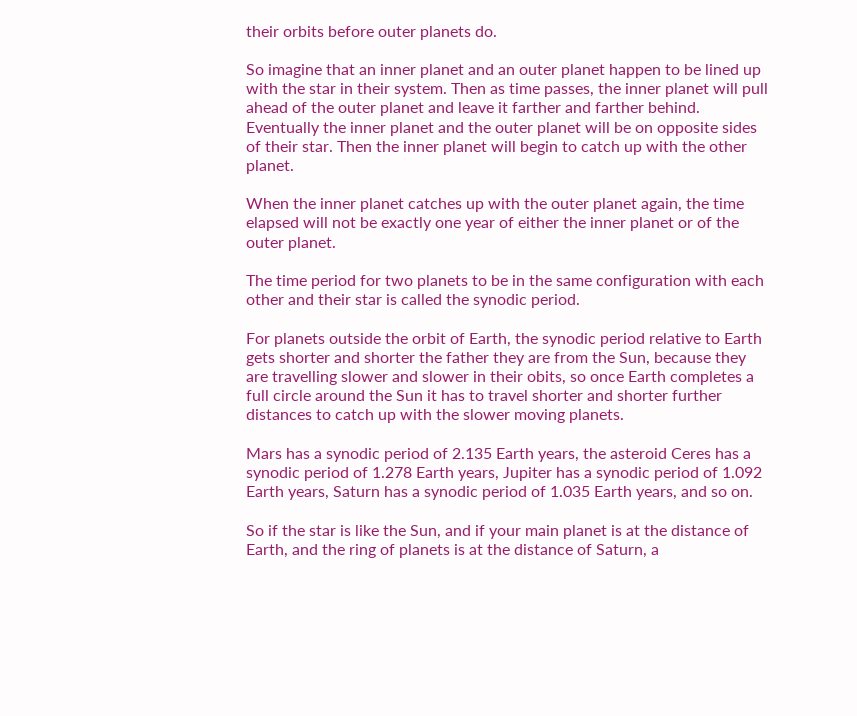their orbits before outer planets do.

So imagine that an inner planet and an outer planet happen to be lined up with the star in their system. Then as time passes, the inner planet will pull ahead of the outer planet and leave it farther and farther behind. Eventually the inner planet and the outer planet will be on opposite sides of their star. Then the inner planet will begin to catch up with the other planet.

When the inner planet catches up with the outer planet again, the time elapsed will not be exactly one year of either the inner planet or of the outer planet.

The time period for two planets to be in the same configuration with each other and their star is called the synodic period.

For planets outside the orbit of Earth, the synodic period relative to Earth gets shorter and shorter the father they are from the Sun, because they are travelling slower and slower in their obits, so once Earth completes a full circle around the Sun it has to travel shorter and shorter further distances to catch up with the slower moving planets.

Mars has a synodic period of 2.135 Earth years, the asteroid Ceres has a synodic period of 1.278 Earth years, Jupiter has a synodic period of 1.092 Earth years, Saturn has a synodic period of 1.035 Earth years, and so on.

So if the star is like the Sun, and if your main planet is at the distance of Earth, and the ring of planets is at the distance of Saturn, a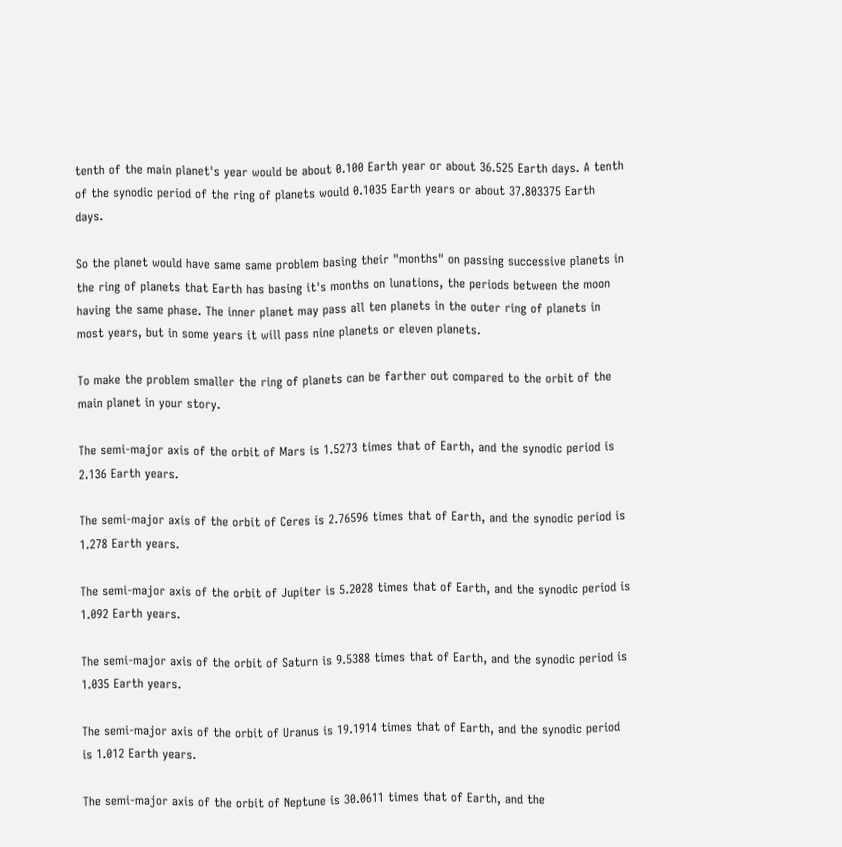tenth of the main planet's year would be about 0.100 Earth year or about 36.525 Earth days. A tenth of the synodic period of the ring of planets would 0.1035 Earth years or about 37.803375 Earth days.

So the planet would have same same problem basing their "months" on passing successive planets in the ring of planets that Earth has basing it's months on lunations, the periods between the moon having the same phase. The inner planet may pass all ten planets in the outer ring of planets in most years, but in some years it will pass nine planets or eleven planets.

To make the problem smaller the ring of planets can be farther out compared to the orbit of the main planet in your story.

The semi-major axis of the orbit of Mars is 1.5273 times that of Earth, and the synodic period is 2.136 Earth years.

The semi-major axis of the orbit of Ceres is 2.76596 times that of Earth, and the synodic period is 1.278 Earth years.

The semi-major axis of the orbit of Jupiter is 5.2028 times that of Earth, and the synodic period is 1.092 Earth years.

The semi-major axis of the orbit of Saturn is 9.5388 times that of Earth, and the synodic period is 1.035 Earth years.

The semi-major axis of the orbit of Uranus is 19.1914 times that of Earth, and the synodic period is 1.012 Earth years.

The semi-major axis of the orbit of Neptune is 30.0611 times that of Earth, and the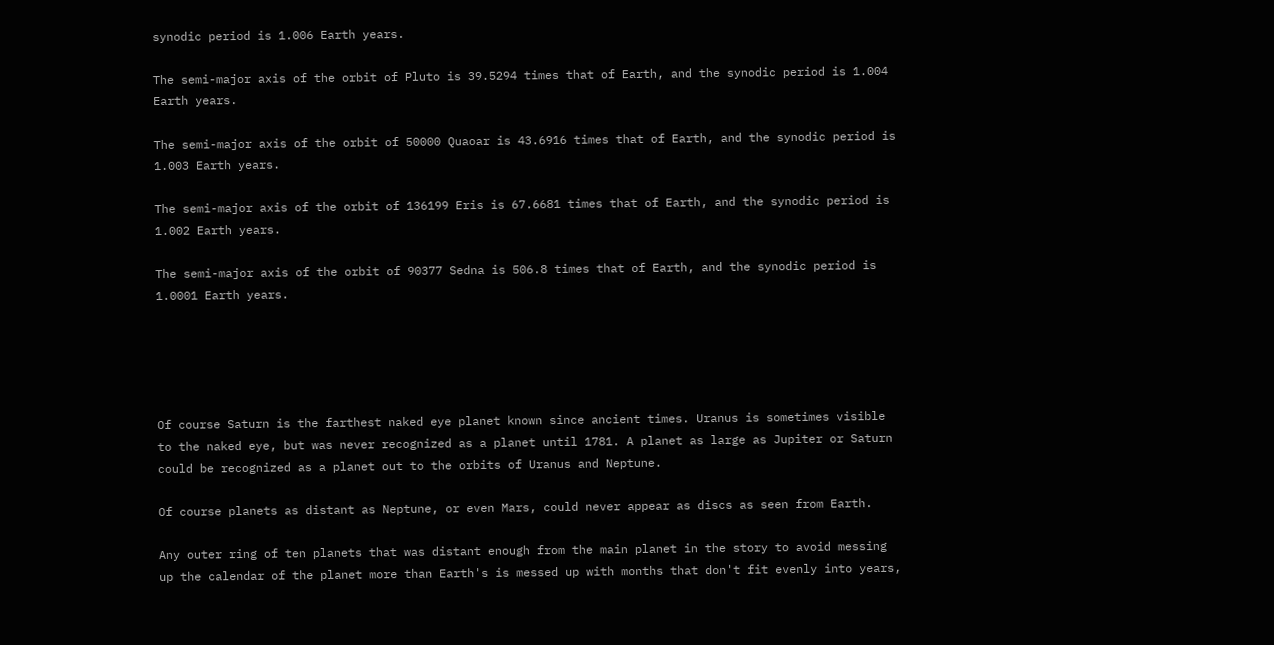synodic period is 1.006 Earth years.

The semi-major axis of the orbit of Pluto is 39.5294 times that of Earth, and the synodic period is 1.004 Earth years.

The semi-major axis of the orbit of 50000 Quaoar is 43.6916 times that of Earth, and the synodic period is 1.003 Earth years.

The semi-major axis of the orbit of 136199 Eris is 67.6681 times that of Earth, and the synodic period is 1.002 Earth years.

The semi-major axis of the orbit of 90377 Sedna is 506.8 times that of Earth, and the synodic period is 1.0001 Earth years.





Of course Saturn is the farthest naked eye planet known since ancient times. Uranus is sometimes visible to the naked eye, but was never recognized as a planet until 1781. A planet as large as Jupiter or Saturn could be recognized as a planet out to the orbits of Uranus and Neptune.

Of course planets as distant as Neptune, or even Mars, could never appear as discs as seen from Earth.

Any outer ring of ten planets that was distant enough from the main planet in the story to avoid messing up the calendar of the planet more than Earth's is messed up with months that don't fit evenly into years,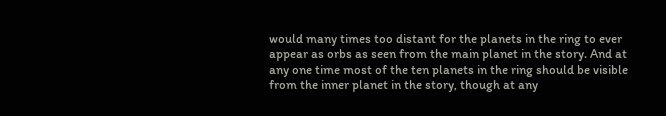would many times too distant for the planets in the ring to ever appear as orbs as seen from the main planet in the story. And at any one time most of the ten planets in the ring should be visible from the inner planet in the story, though at any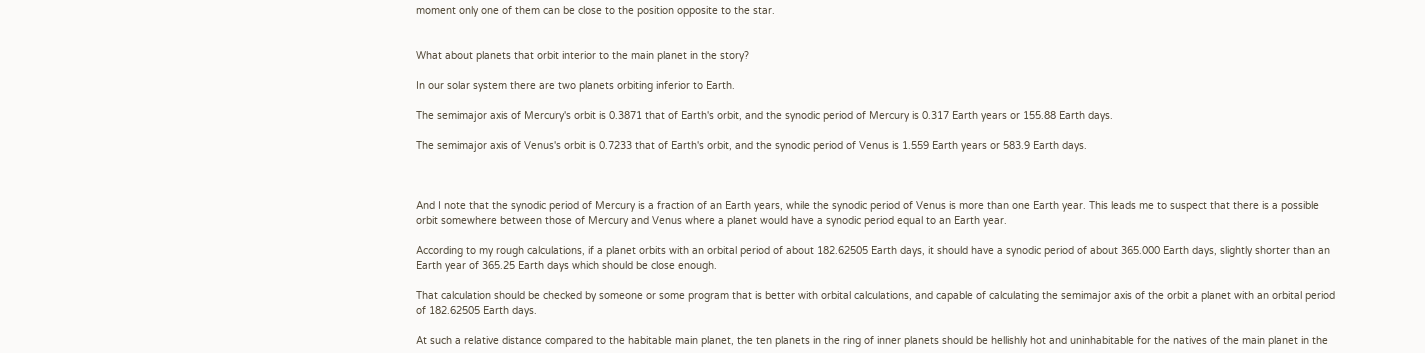moment only one of them can be close to the position opposite to the star.


What about planets that orbit interior to the main planet in the story?

In our solar system there are two planets orbiting inferior to Earth.

The semimajor axis of Mercury's orbit is 0.3871 that of Earth's orbit, and the synodic period of Mercury is 0.317 Earth years or 155.88 Earth days.

The semimajor axis of Venus's orbit is 0.7233 that of Earth's orbit, and the synodic period of Venus is 1.559 Earth years or 583.9 Earth days.



And I note that the synodic period of Mercury is a fraction of an Earth years, while the synodic period of Venus is more than one Earth year. This leads me to suspect that there is a possible orbit somewhere between those of Mercury and Venus where a planet would have a synodic period equal to an Earth year.

According to my rough calculations, if a planet orbits with an orbital period of about 182.62505 Earth days, it should have a synodic period of about 365.000 Earth days, slightly shorter than an Earth year of 365.25 Earth days which should be close enough.

That calculation should be checked by someone or some program that is better with orbital calculations, and capable of calculating the semimajor axis of the orbit a planet with an orbital period of 182.62505 Earth days.

At such a relative distance compared to the habitable main planet, the ten planets in the ring of inner planets should be hellishly hot and uninhabitable for the natives of the main planet in the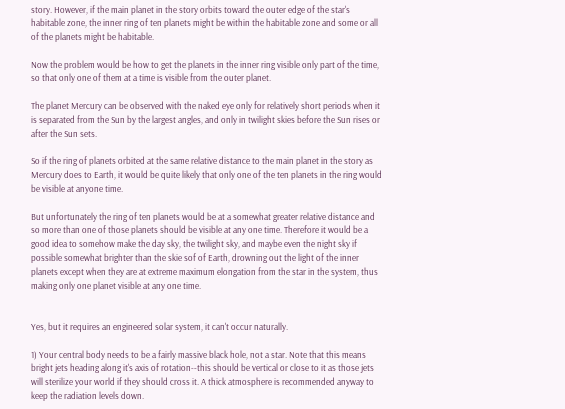story. However, if the main planet in the story orbits toward the outer edge of the star's habitable zone, the inner ring of ten planets might be within the habitable zone and some or all of the planets might be habitable.

Now the problem would be how to get the planets in the inner ring visible only part of the time, so that only one of them at a time is visible from the outer planet.

The planet Mercury can be observed with the naked eye only for relatively short periods when it is separated from the Sun by the largest angles, and only in twilight skies before the Sun rises or after the Sun sets.

So if the ring of planets orbited at the same relative distance to the main planet in the story as Mercury does to Earth, it would be quite likely that only one of the ten planets in the ring would be visible at anyone time.

But unfortunately the ring of ten planets would be at a somewhat greater relative distance and so more than one of those planets should be visible at any one time. Therefore it would be a good idea to somehow make the day sky, the twilight sky, and maybe even the night sky if possible somewhat brighter than the skie sof of Earth, drowning out the light of the inner planets except when they are at extreme maximum elongation from the star in the system, thus making only one planet visible at any one time.


Yes, but it requires an engineered solar system, it can't occur naturally.

1) Your central body needs to be a fairly massive black hole, not a star. Note that this means bright jets heading along it's axis of rotation--this should be vertical or close to it as those jets will sterilize your world if they should cross it. A thick atmosphere is recommended anyway to keep the radiation levels down.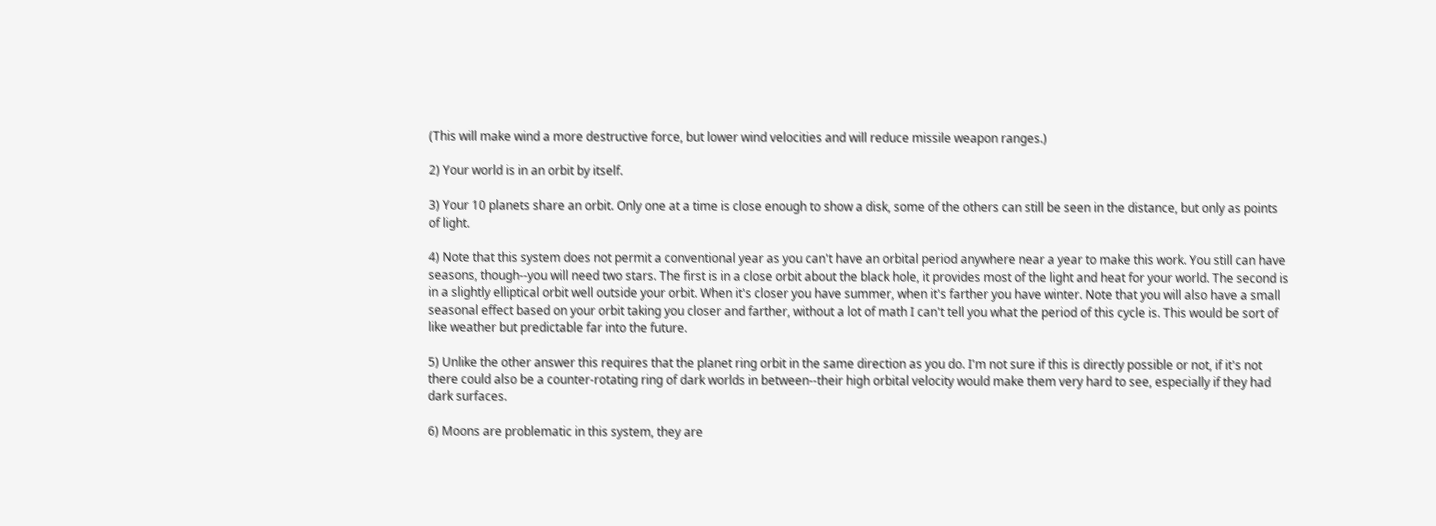(This will make wind a more destructive force, but lower wind velocities and will reduce missile weapon ranges.)

2) Your world is in an orbit by itself.

3) Your 10 planets share an orbit. Only one at a time is close enough to show a disk, some of the others can still be seen in the distance, but only as points of light.

4) Note that this system does not permit a conventional year as you can't have an orbital period anywhere near a year to make this work. You still can have seasons, though--you will need two stars. The first is in a close orbit about the black hole, it provides most of the light and heat for your world. The second is in a slightly elliptical orbit well outside your orbit. When it's closer you have summer, when it's farther you have winter. Note that you will also have a small seasonal effect based on your orbit taking you closer and farther, without a lot of math I can't tell you what the period of this cycle is. This would be sort of like weather but predictable far into the future.

5) Unlike the other answer this requires that the planet ring orbit in the same direction as you do. I'm not sure if this is directly possible or not, if it's not there could also be a counter-rotating ring of dark worlds in between--their high orbital velocity would make them very hard to see, especially if they had dark surfaces.

6) Moons are problematic in this system, they are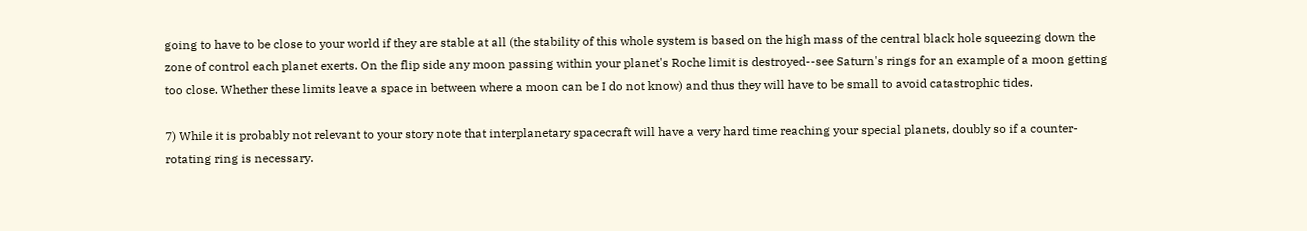going to have to be close to your world if they are stable at all (the stability of this whole system is based on the high mass of the central black hole squeezing down the zone of control each planet exerts. On the flip side any moon passing within your planet's Roche limit is destroyed--see Saturn's rings for an example of a moon getting too close. Whether these limits leave a space in between where a moon can be I do not know) and thus they will have to be small to avoid catastrophic tides.

7) While it is probably not relevant to your story note that interplanetary spacecraft will have a very hard time reaching your special planets, doubly so if a counter-rotating ring is necessary.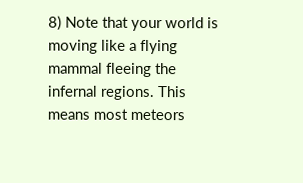8) Note that your world is moving like a flying mammal fleeing the infernal regions. This means most meteors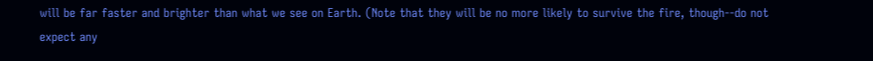will be far faster and brighter than what we see on Earth. (Note that they will be no more likely to survive the fire, though--do not expect any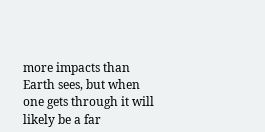more impacts than Earth sees, but when one gets through it will likely be a far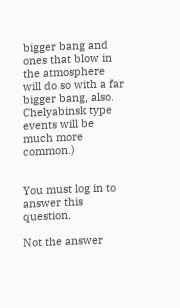bigger bang and ones that blow in the atmosphere will do so with a far bigger bang, also. Chelyabinsk type events will be much more common.)


You must log in to answer this question.

Not the answer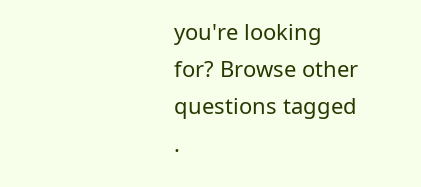you're looking for? Browse other questions tagged .